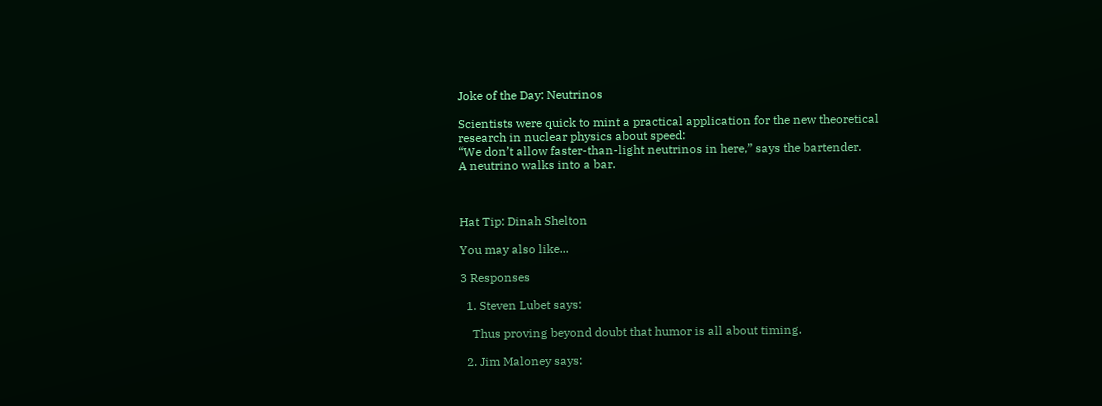Joke of the Day: Neutrinos

Scientists were quick to mint a practical application for the new theoretical research in nuclear physics about speed:
“We don’t allow faster-than-light neutrinos in here,” says the bartender.
A neutrino walks into a bar.



Hat Tip: Dinah Shelton

You may also like...

3 Responses

  1. Steven Lubet says:

    Thus proving beyond doubt that humor is all about timing.

  2. Jim Maloney says: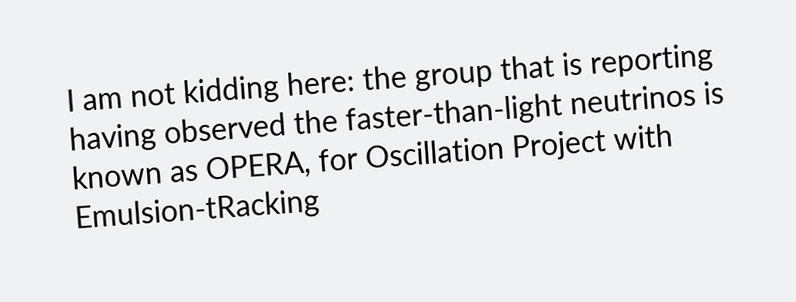I am not kidding here: the group that is reporting having observed the faster-than-light neutrinos is known as OPERA, for Oscillation Project with Emulsion-tRacking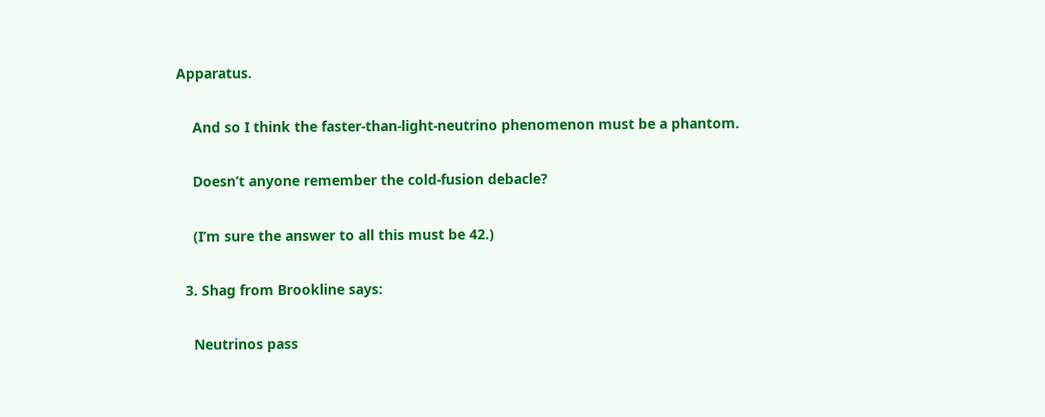Apparatus.

    And so I think the faster-than-light-neutrino phenomenon must be a phantom.

    Doesn’t anyone remember the cold-fusion debacle?

    (I’m sure the answer to all this must be 42.)

  3. Shag from Brookline says:

    Neutrinos pass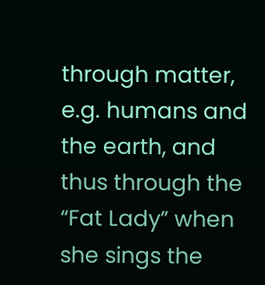through matter, e.g. humans and the earth, and thus through the “Fat Lady” when she sings the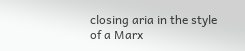closing aria in the style of a Marx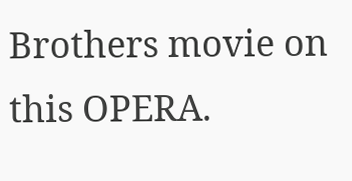Brothers movie on this OPERA.